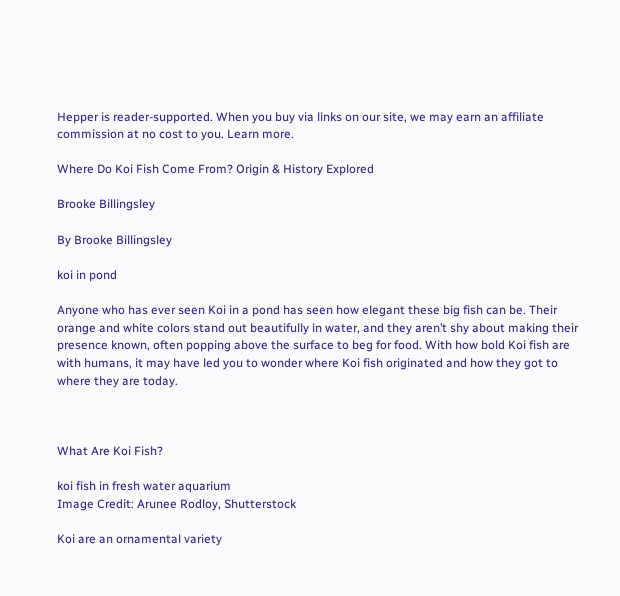Hepper is reader-supported. When you buy via links on our site, we may earn an affiliate commission at no cost to you. Learn more.

Where Do Koi Fish Come From? Origin & History Explored

Brooke Billingsley

By Brooke Billingsley

koi in pond

Anyone who has ever seen Koi in a pond has seen how elegant these big fish can be. Their orange and white colors stand out beautifully in water, and they aren’t shy about making their presence known, often popping above the surface to beg for food. With how bold Koi fish are with humans, it may have led you to wonder where Koi fish originated and how they got to where they are today.



What Are Koi Fish?

koi fish in fresh water aquarium
Image Credit: Arunee Rodloy, Shutterstock

Koi are an ornamental variety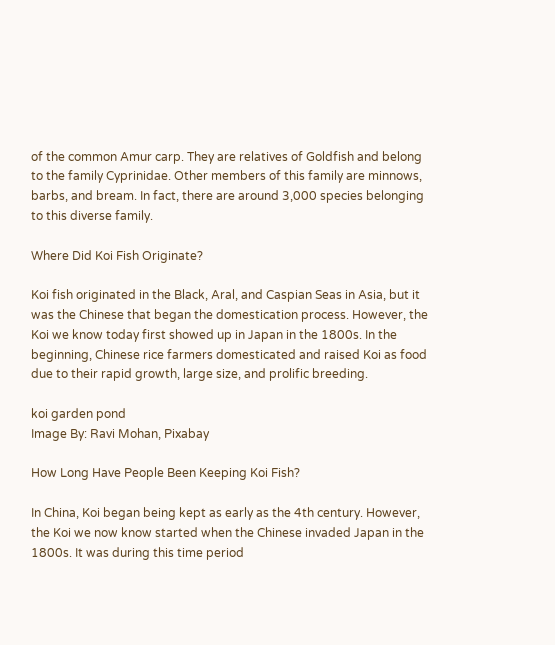of the common Amur carp. They are relatives of Goldfish and belong to the family Cyprinidae. Other members of this family are minnows, barbs, and bream. In fact, there are around 3,000 species belonging to this diverse family.

Where Did Koi Fish Originate?

Koi fish originated in the Black, Aral, and Caspian Seas in Asia, but it was the Chinese that began the domestication process. However, the Koi we know today first showed up in Japan in the 1800s. In the beginning, Chinese rice farmers domesticated and raised Koi as food due to their rapid growth, large size, and prolific breeding.

koi garden pond
Image By: Ravi Mohan, Pixabay

How Long Have People Been Keeping Koi Fish?

In China, Koi began being kept as early as the 4th century. However, the Koi we now know started when the Chinese invaded Japan in the 1800s. It was during this time period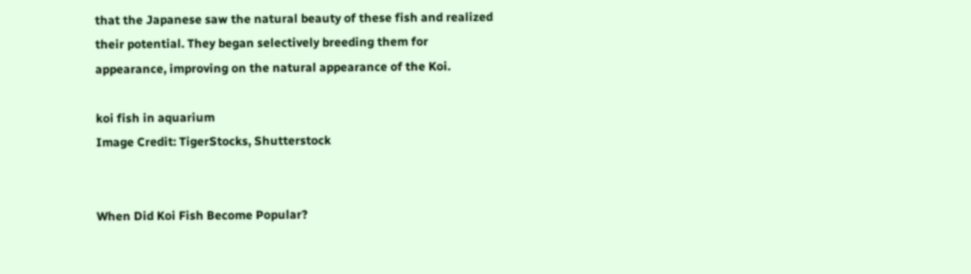that the Japanese saw the natural beauty of these fish and realized their potential. They began selectively breeding them for appearance, improving on the natural appearance of the Koi.

koi fish in aquarium
Image Credit: TigerStocks, Shutterstock


When Did Koi Fish Become Popular?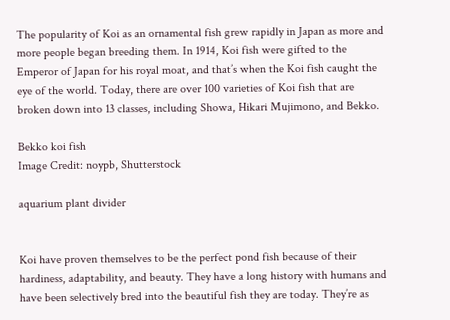The popularity of Koi as an ornamental fish grew rapidly in Japan as more and more people began breeding them. In 1914, Koi fish were gifted to the Emperor of Japan for his royal moat, and that’s when the Koi fish caught the eye of the world. Today, there are over 100 varieties of Koi fish that are broken down into 13 classes, including Showa, Hikari Mujimono, and Bekko.

Bekko koi fish
Image Credit: noypb, Shutterstock

aquarium plant divider


Koi have proven themselves to be the perfect pond fish because of their hardiness, adaptability, and beauty. They have a long history with humans and have been selectively bred into the beautiful fish they are today. They’re as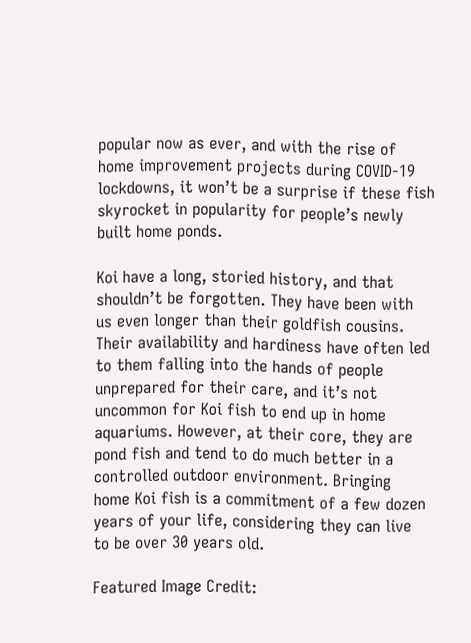popular now as ever, and with the rise of home improvement projects during COVID-19 lockdowns, it won’t be a surprise if these fish skyrocket in popularity for people’s newly built home ponds.

Koi have a long, storied history, and that shouldn’t be forgotten. They have been with us even longer than their goldfish cousins. Their availability and hardiness have often led to them falling into the hands of people unprepared for their care, and it’s not uncommon for Koi fish to end up in home aquariums. However, at their core, they are pond fish and tend to do much better in a controlled outdoor environment. Bringing home Koi fish is a commitment of a few dozen years of your life, considering they can live to be over 30 years old.

Featured Image Credit: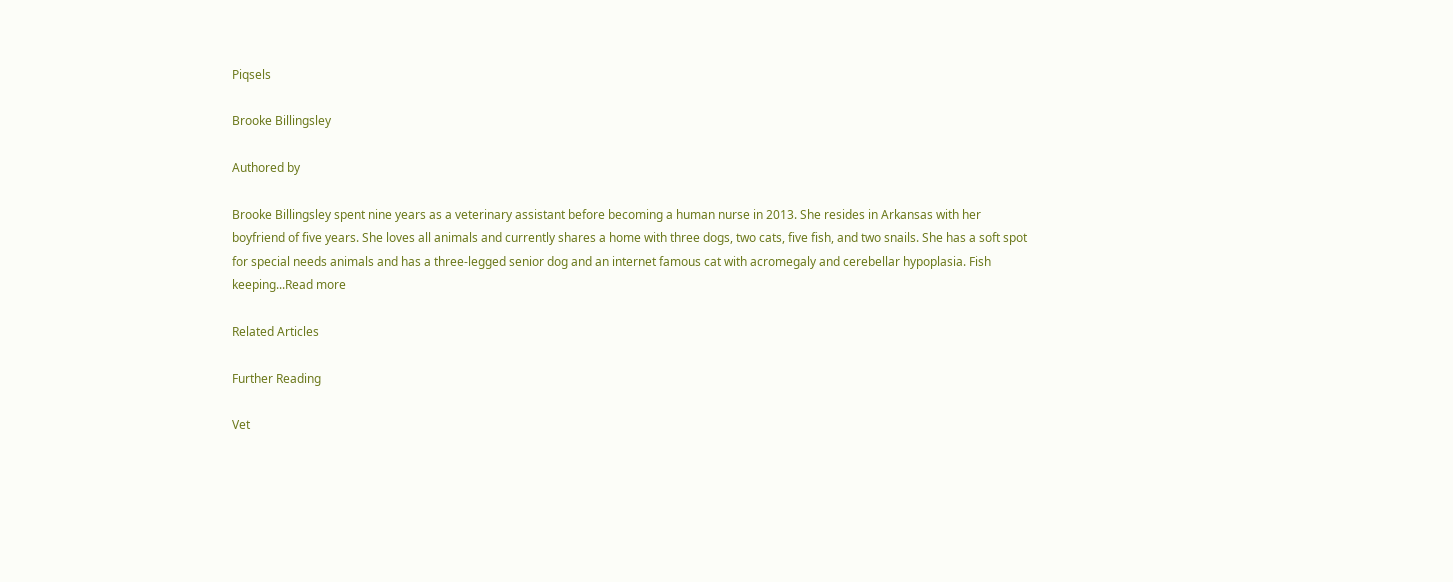Piqsels

Brooke Billingsley

Authored by

Brooke Billingsley spent nine years as a veterinary assistant before becoming a human nurse in 2013. She resides in Arkansas with her boyfriend of five years. She loves all animals and currently shares a home with three dogs, two cats, five fish, and two snails. She has a soft spot for special needs animals and has a three-legged senior dog and an internet famous cat with acromegaly and cerebellar hypoplasia. Fish keeping...Read more

Related Articles

Further Reading

Vet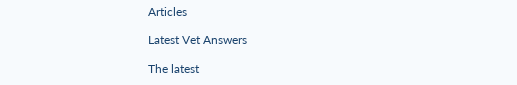Articles

Latest Vet Answers

The latest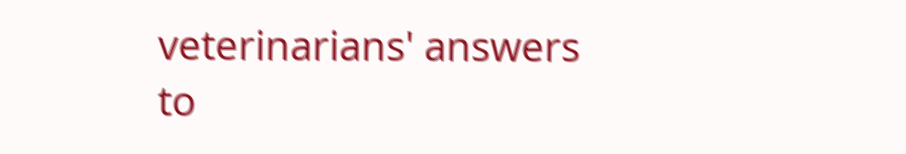veterinarians' answers to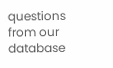questions from our database